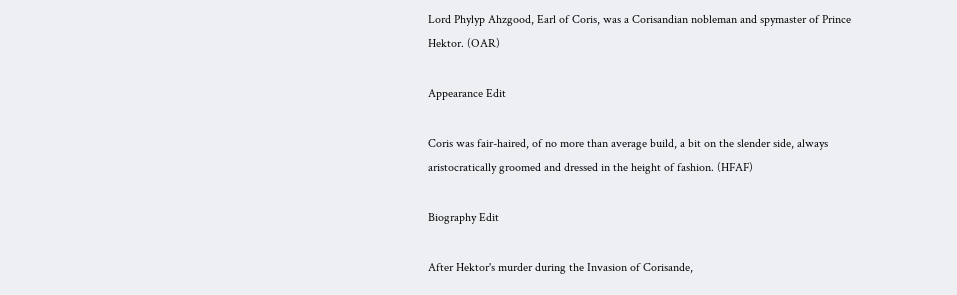Lord Phylyp Ahzgood, Earl of Coris, was a Corisandian nobleman and spymaster of Prince Hektor. (OAR)

Appearance Edit

Coris was fair-haired, of no more than average build, a bit on the slender side, always aristocratically groomed and dressed in the height of fashion. (HFAF)

Biography Edit

After Hektor's murder during the Invasion of Corisande,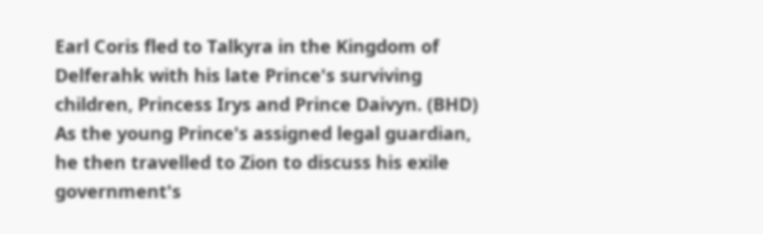Earl Coris fled to Talkyra in the Kingdom of Delferahk with his late Prince's surviving children, Princess Irys and Prince Daivyn. (BHD) As the young Prince's assigned legal guardian, he then travelled to Zion to discuss his exile government's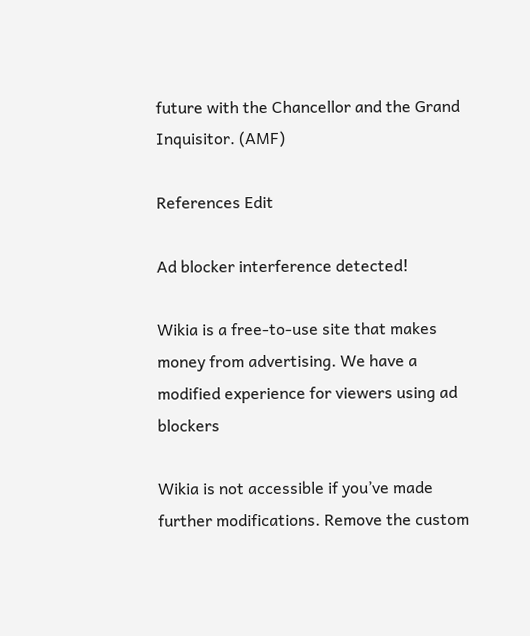future with the Chancellor and the Grand Inquisitor. (AMF)

References Edit

Ad blocker interference detected!

Wikia is a free-to-use site that makes money from advertising. We have a modified experience for viewers using ad blockers

Wikia is not accessible if you’ve made further modifications. Remove the custom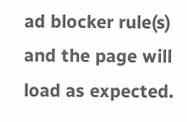ad blocker rule(s) and the page will load as expected.